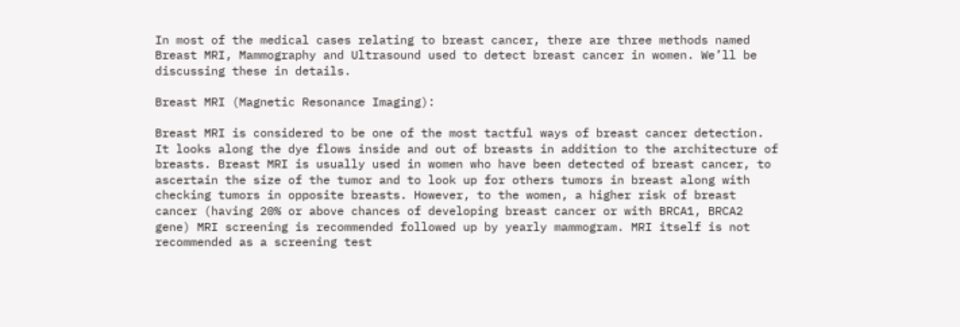In most of the medical cases relating to breast cancer, there are three methods named Breast MRI, Mammography and Ultrasound used to detect breast cancer in women. We’ll be discussing these in details.

Breast MRI (Magnetic Resonance Imaging):

Breast MRI is considered to be one of the most tactful ways of breast cancer detection. It looks along the dye flows inside and out of breasts in addition to the architecture of breasts. Breast MRI is usually used in women who have been detected of breast cancer, to ascertain the size of the tumor and to look up for others tumors in breast along with checking tumors in opposite breasts. However, to the women, a higher risk of breast cancer (having 20% or above chances of developing breast cancer or with BRCA1, BRCA2 gene) MRI screening is recommended followed up by yearly mammogram. MRI itself is not recommended as a screening test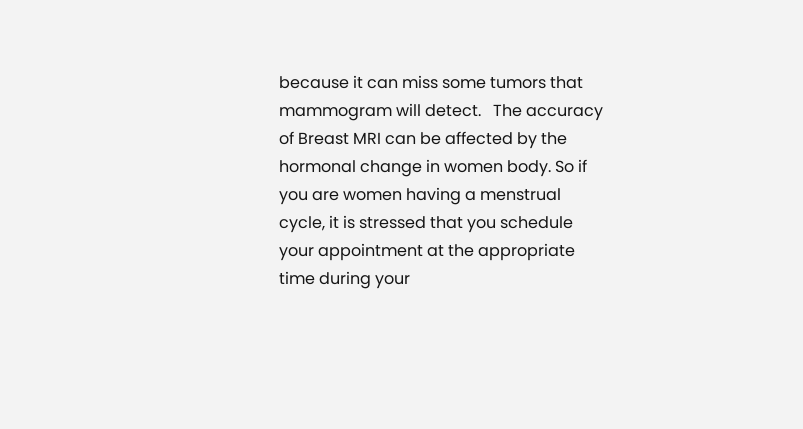because it can miss some tumors that mammogram will detect.   The accuracy of Breast MRI can be affected by the hormonal change in women body. So if you are women having a menstrual cycle, it is stressed that you schedule your appointment at the appropriate time during your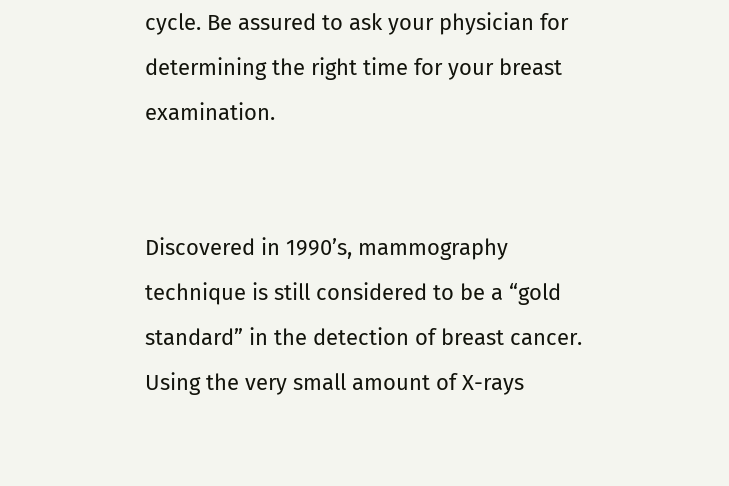cycle. Be assured to ask your physician for determining the right time for your breast examination.


Discovered in 1990’s, mammography technique is still considered to be a “gold standard” in the detection of breast cancer. Using the very small amount of X-rays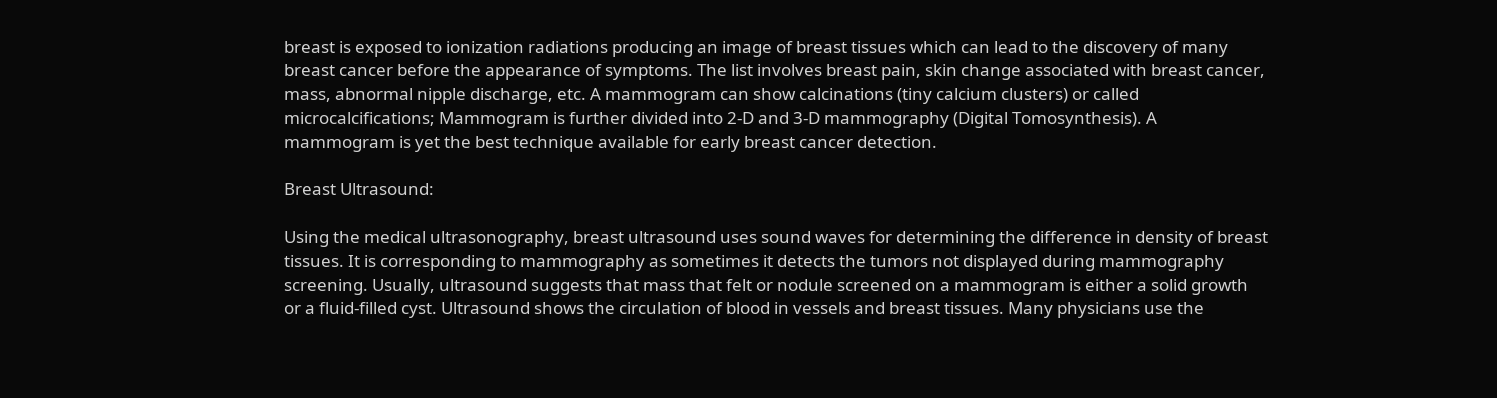breast is exposed to ionization radiations producing an image of breast tissues which can lead to the discovery of many breast cancer before the appearance of symptoms. The list involves breast pain, skin change associated with breast cancer, mass, abnormal nipple discharge, etc. A mammogram can show calcinations (tiny calcium clusters) or called microcalcifications; Mammogram is further divided into 2-D and 3-D mammography (Digital Tomosynthesis). A mammogram is yet the best technique available for early breast cancer detection.

Breast Ultrasound:

Using the medical ultrasonography, breast ultrasound uses sound waves for determining the difference in density of breast tissues. It is corresponding to mammography as sometimes it detects the tumors not displayed during mammography screening. Usually, ultrasound suggests that mass that felt or nodule screened on a mammogram is either a solid growth or a fluid-filled cyst. Ultrasound shows the circulation of blood in vessels and breast tissues. Many physicians use the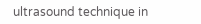ultrasound technique in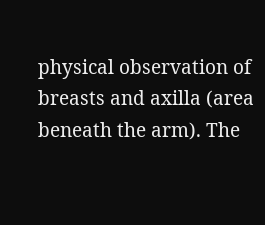physical observation of breasts and axilla (area beneath the arm). The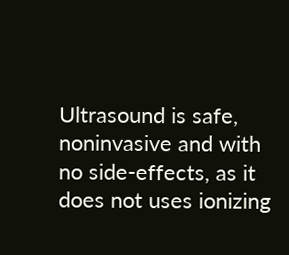Ultrasound is safe, noninvasive and with no side-effects, as it does not uses ionizing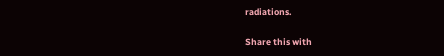radiations.

Share this with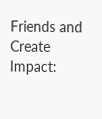Friends and Create Impact: